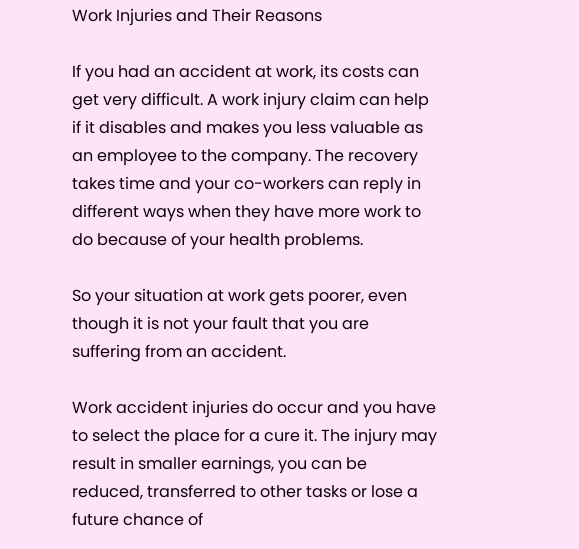Work Injuries and Their Reasons

If you had an accident at work, its costs can get very difficult. A work injury claim can help if it disables and makes you less valuable as an employee to the company. The recovery takes time and your co-workers can reply in different ways when they have more work to do because of your health problems.

So your situation at work gets poorer, even though it is not your fault that you are suffering from an accident.

Work accident injuries do occur and you have to select the place for a cure it. The injury may result in smaller earnings, you can be reduced, transferred to other tasks or lose a future chance of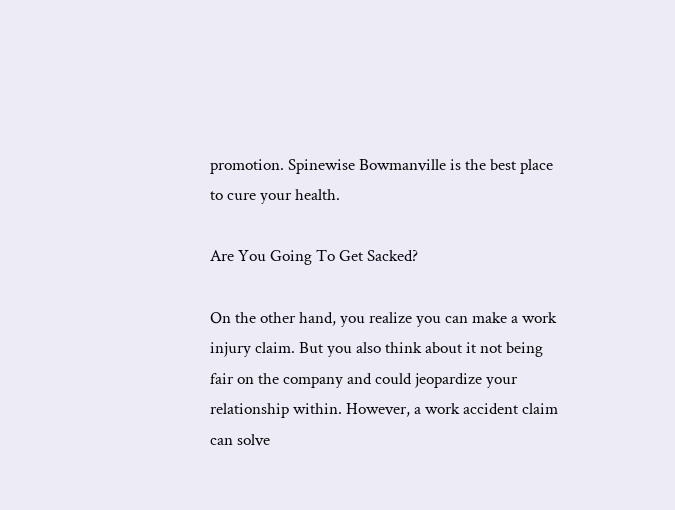promotion. Spinewise Bowmanville is the best place to cure your health.

Are You Going To Get Sacked?

On the other hand, you realize you can make a work injury claim. But you also think about it not being fair on the company and could jeopardize your relationship within. However, a work accident claim can solve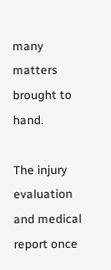many matters brought to hand.

The injury evaluation and medical report once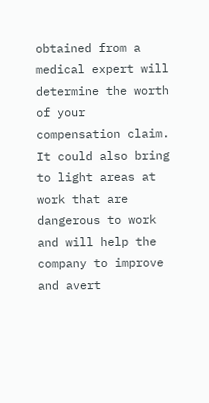obtained from a medical expert will determine the worth of your compensation claim. It could also bring to light areas at work that are dangerous to work and will help the company to improve and avert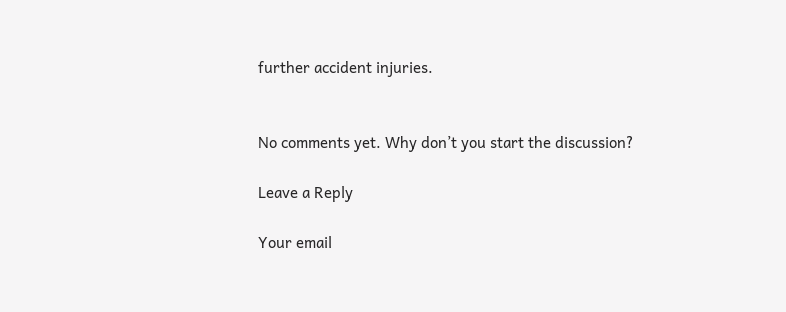further accident injuries.


No comments yet. Why don’t you start the discussion?

Leave a Reply

Your email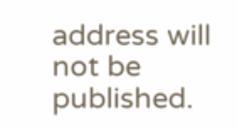address will not be published.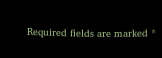Required fields are marked *